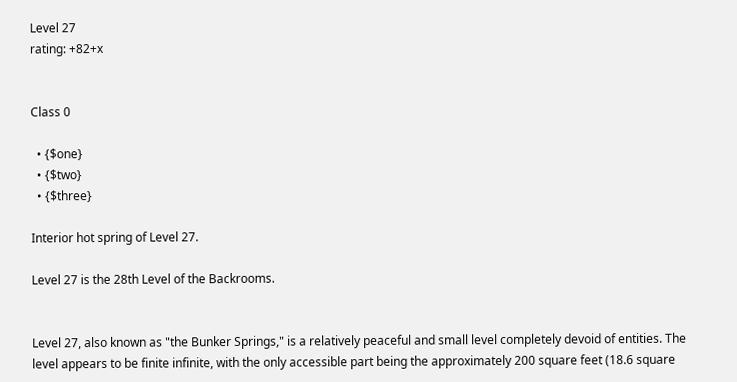Level 27
rating: +82+x


Class 0

  • {$one}
  • {$two}
  • {$three}

Interior hot spring of Level 27.

Level 27 is the 28th Level of the Backrooms.


Level 27, also known as "the Bunker Springs," is a relatively peaceful and small level completely devoid of entities. The level appears to be finite infinite, with the only accessible part being the approximately 200 square feet (18.6 square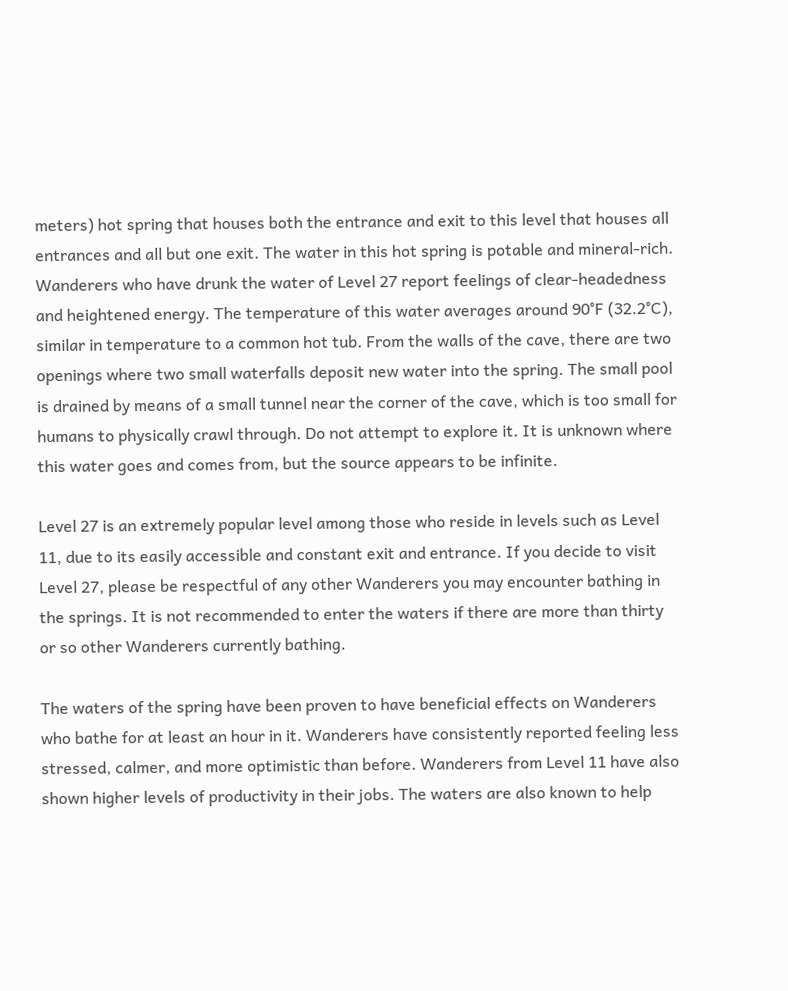meters) hot spring that houses both the entrance and exit to this level that houses all entrances and all but one exit. The water in this hot spring is potable and mineral-rich. Wanderers who have drunk the water of Level 27 report feelings of clear-headedness and heightened energy. The temperature of this water averages around 90°F (32.2°C), similar in temperature to a common hot tub. From the walls of the cave, there are two openings where two small waterfalls deposit new water into the spring. The small pool is drained by means of a small tunnel near the corner of the cave, which is too small for humans to physically crawl through. Do not attempt to explore it. It is unknown where this water goes and comes from, but the source appears to be infinite.

Level 27 is an extremely popular level among those who reside in levels such as Level 11, due to its easily accessible and constant exit and entrance. If you decide to visit Level 27, please be respectful of any other Wanderers you may encounter bathing in the springs. It is not recommended to enter the waters if there are more than thirty or so other Wanderers currently bathing.

The waters of the spring have been proven to have beneficial effects on Wanderers who bathe for at least an hour in it. Wanderers have consistently reported feeling less stressed, calmer, and more optimistic than before. Wanderers from Level 11 have also shown higher levels of productivity in their jobs. The waters are also known to help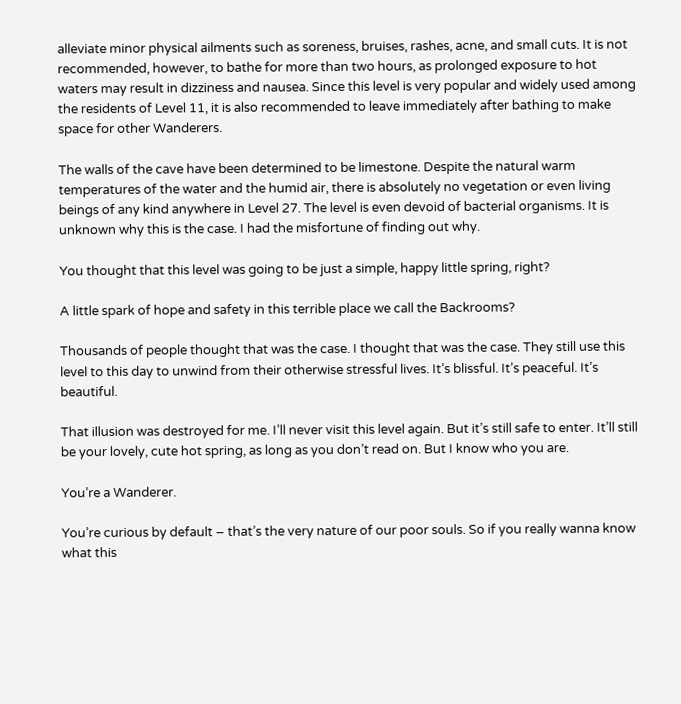alleviate minor physical ailments such as soreness, bruises, rashes, acne, and small cuts. It is not recommended, however, to bathe for more than two hours, as prolonged exposure to hot waters may result in dizziness and nausea. Since this level is very popular and widely used among the residents of Level 11, it is also recommended to leave immediately after bathing to make space for other Wanderers.

The walls of the cave have been determined to be limestone. Despite the natural warm temperatures of the water and the humid air, there is absolutely no vegetation or even living beings of any kind anywhere in Level 27. The level is even devoid of bacterial organisms. It is unknown why this is the case. I had the misfortune of finding out why.

You thought that this level was going to be just a simple, happy little spring, right?

A little spark of hope and safety in this terrible place we call the Backrooms?

Thousands of people thought that was the case. I thought that was the case. They still use this level to this day to unwind from their otherwise stressful lives. It’s blissful. It’s peaceful. It’s beautiful.

That illusion was destroyed for me. I’ll never visit this level again. But it’s still safe to enter. It’ll still be your lovely, cute hot spring, as long as you don’t read on. But I know who you are.

You’re a Wanderer.

You’re curious by default – that’s the very nature of our poor souls. So if you really wanna know what this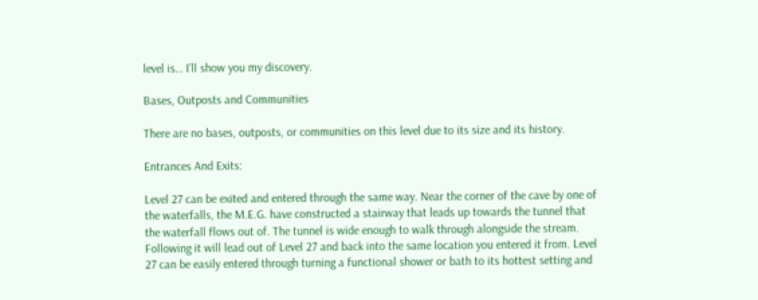level is… I’ll show you my discovery.

Bases, Outposts and Communities

There are no bases, outposts, or communities on this level due to its size and its history.

Entrances And Exits:

Level 27 can be exited and entered through the same way. Near the corner of the cave by one of the waterfalls, the M.E.G. have constructed a stairway that leads up towards the tunnel that the waterfall flows out of. The tunnel is wide enough to walk through alongside the stream. Following it will lead out of Level 27 and back into the same location you entered it from. Level 27 can be easily entered through turning a functional shower or bath to its hottest setting and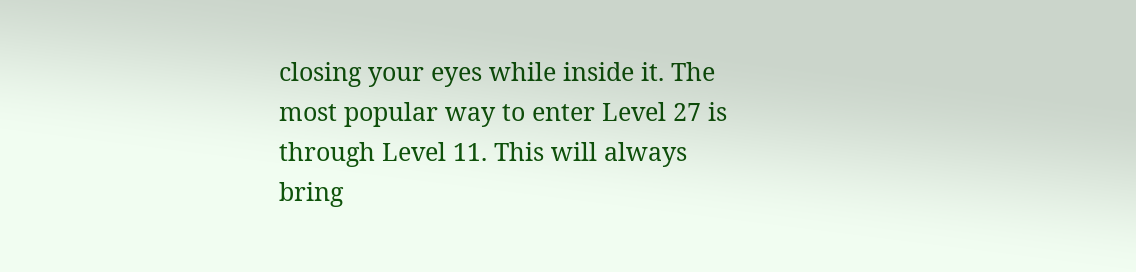closing your eyes while inside it. The most popular way to enter Level 27 is through Level 11. This will always bring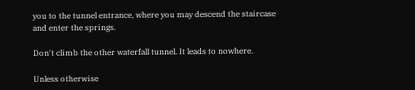you to the tunnel entrance, where you may descend the staircase and enter the springs.

Don't climb the other waterfall tunnel. It leads to nowhere.

Unless otherwise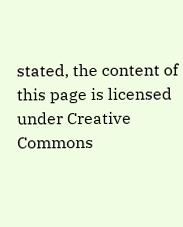stated, the content of this page is licensed under Creative Commons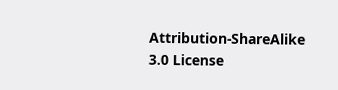Attribution-ShareAlike 3.0 License